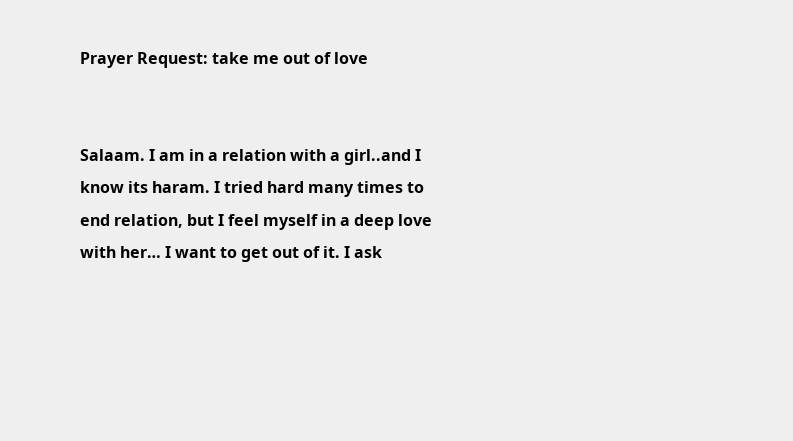Prayer Request: take me out of love


Salaam. I am in a relation with a girl..and I know its haram. I tried hard many times to end relation, but I feel myself in a deep love with her… I want to get out of it. I ask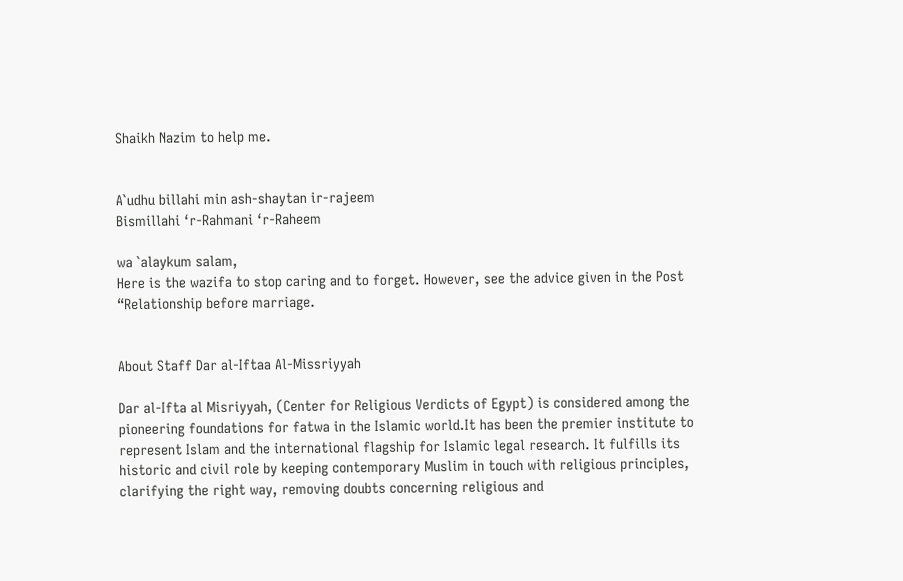Shaikh Nazim to help me.


A`udhu billahi min ash-shaytan ir-rajeem
Bismillahi ‘r-Rahmani ‘r-Raheem

wa `alaykum salam,
Here is the wazifa to stop caring and to forget. However, see the advice given in the Post “Relationship before marriage.


About Staff Dar al-Iftaa Al-Missriyyah

Dar al-Ifta al Misriyyah, (Center for Religious Verdicts of Egypt) is considered among the pioneering foundations for fatwa in the Islamic world.It has been the premier institute to represent Islam and the international flagship for Islamic legal research. It fulfills its historic and civil role by keeping contemporary Muslim in touch with religious principles, clarifying the right way, removing doubts concerning religious and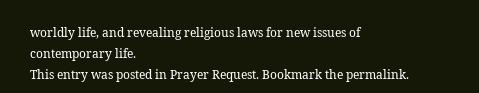worldly life, and revealing religious laws for new issues of contemporary life.
This entry was posted in Prayer Request. Bookmark the permalink.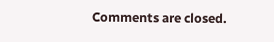Comments are closed.